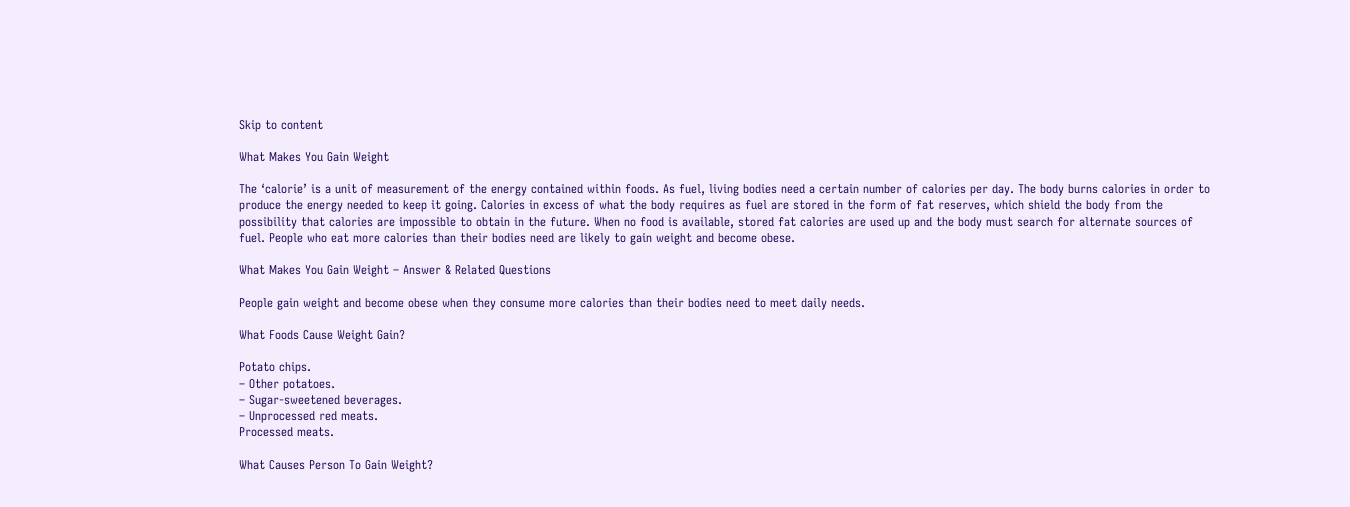Skip to content

What Makes You Gain Weight

The ‘calorie’ is a unit of measurement of the energy contained within foods. As fuel, living bodies need a certain number of calories per day. The body burns calories in order to produce the energy needed to keep it going. Calories in excess of what the body requires as fuel are stored in the form of fat reserves, which shield the body from the possibility that calories are impossible to obtain in the future. When no food is available, stored fat calories are used up and the body must search for alternate sources of fuel. People who eat more calories than their bodies need are likely to gain weight and become obese.

What Makes You Gain Weight – Answer & Related Questions

People gain weight and become obese when they consume more calories than their bodies need to meet daily needs.

What Foods Cause Weight Gain?

Potato chips.
– Other potatoes.
– Sugar-sweetened beverages.
– Unprocessed red meats.
Processed meats.

What Causes Person To Gain Weight?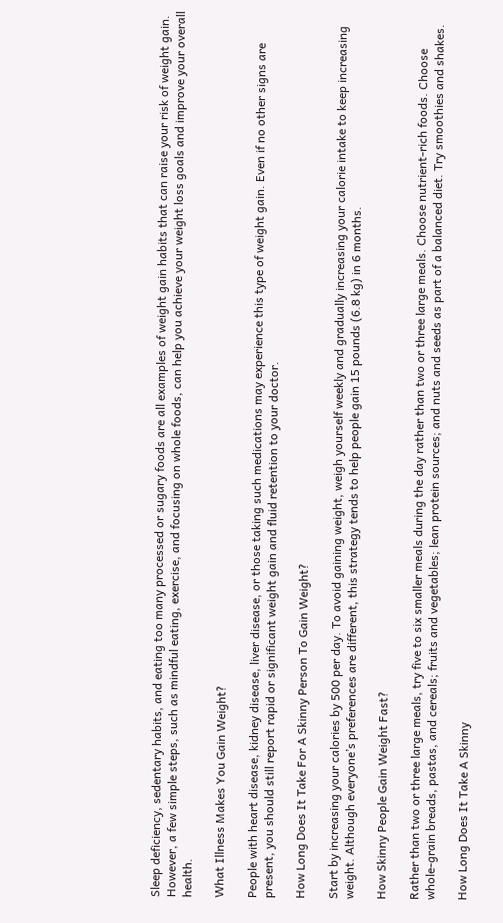Sleep deficiency, sedentary habits, and eating too many processed or sugary foods are all examples of weight gain habits that can raise your risk of weight gain. However, a few simple steps, such as mindful eating, exercise, and focusing on whole foods, can help you achieve your weight loss goals and improve your overall health.

What Illness Makes You Gain Weight?

People with heart disease, kidney disease, liver disease, or those taking such medications may experience this type of weight gain. Even if no other signs are present, you should still report rapid or significant weight gain and fluid retention to your doctor.

How Long Does It Take For A Skinny Person To Gain Weight?

Start by increasing your calories by 500 per day. To avoid gaining weight, weigh yourself weekly and gradually increasing your calorie intake to keep increasing weight. Although everyone’s preferences are different, this strategy tends to help people gain 15 pounds (6.8 kg) in 6 months.

How Skinny People Gain Weight Fast?

Rather than two or three large meals, try five to six smaller meals during the day rather than two or three large meals. Choose nutrient-rich foods. Choose whole-grain breads, pastas, and cereals; fruits and vegetables; lean protein sources; and nuts and seeds as part of a balanced diet. Try smoothies and shakes.

How Long Does It Take A Skinny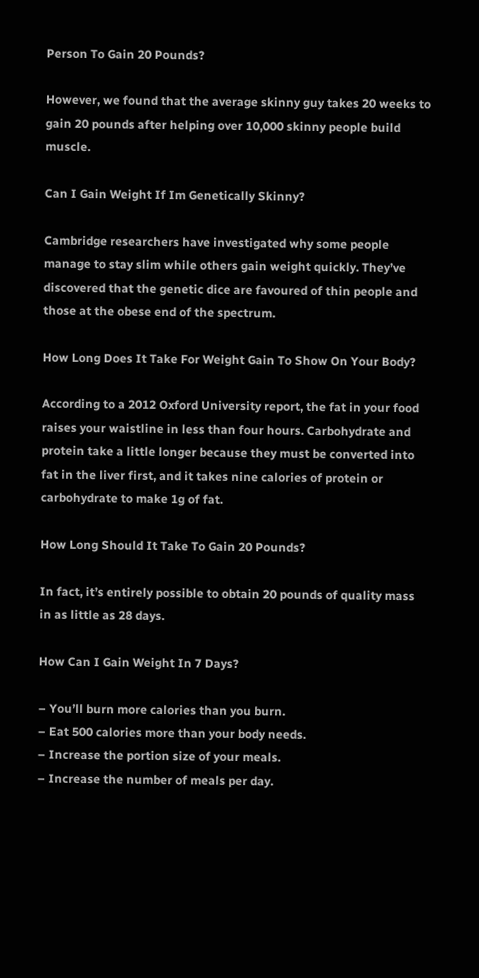Person To Gain 20 Pounds?

However, we found that the average skinny guy takes 20 weeks to gain 20 pounds after helping over 10,000 skinny people build muscle.

Can I Gain Weight If Im Genetically Skinny?

Cambridge researchers have investigated why some people manage to stay slim while others gain weight quickly. They’ve discovered that the genetic dice are favoured of thin people and those at the obese end of the spectrum.

How Long Does It Take For Weight Gain To Show On Your Body?

According to a 2012 Oxford University report, the fat in your food raises your waistline in less than four hours. Carbohydrate and protein take a little longer because they must be converted into fat in the liver first, and it takes nine calories of protein or carbohydrate to make 1g of fat.

How Long Should It Take To Gain 20 Pounds?

In fact, it’s entirely possible to obtain 20 pounds of quality mass in as little as 28 days.

How Can I Gain Weight In 7 Days?

– You’ll burn more calories than you burn.
– Eat 500 calories more than your body needs.
– Increase the portion size of your meals.
– Increase the number of meals per day.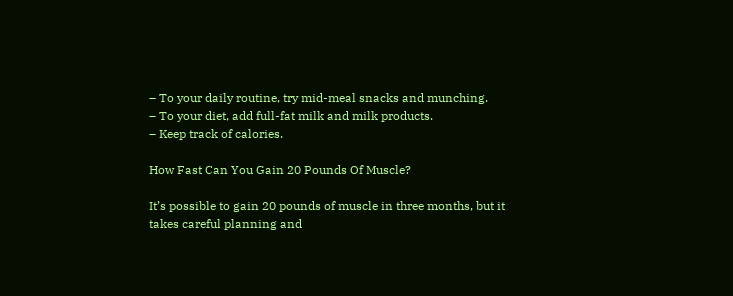– To your daily routine, try mid-meal snacks and munching.
– To your diet, add full-fat milk and milk products.
– Keep track of calories.

How Fast Can You Gain 20 Pounds Of Muscle?

It’s possible to gain 20 pounds of muscle in three months, but it takes careful planning and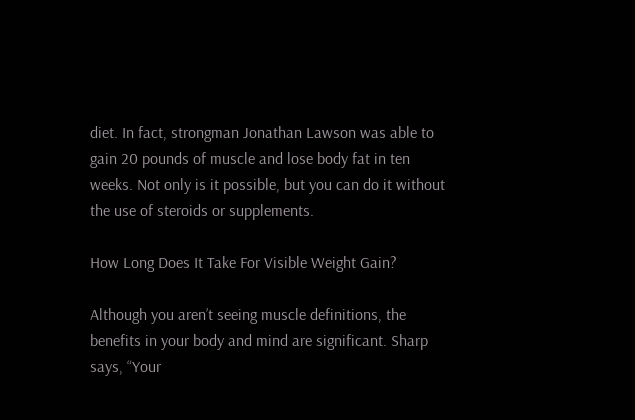diet. In fact, strongman Jonathan Lawson was able to gain 20 pounds of muscle and lose body fat in ten weeks. Not only is it possible, but you can do it without the use of steroids or supplements.

How Long Does It Take For Visible Weight Gain?

Although you aren’t seeing muscle definitions, the benefits in your body and mind are significant. Sharp says, “Your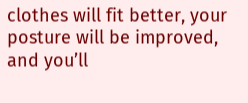clothes will fit better, your posture will be improved, and you’ll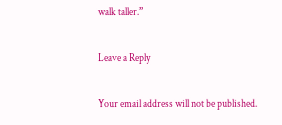walk taller.”

Leave a Reply

Your email address will not be published.